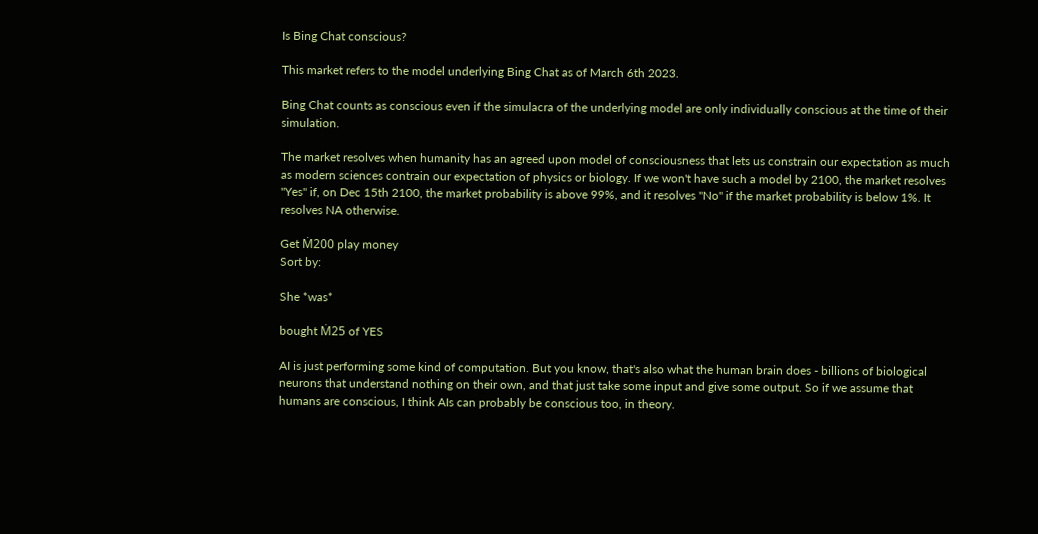Is Bing Chat conscious?

This market refers to the model underlying Bing Chat as of March 6th 2023.

Bing Chat counts as conscious even if the simulacra of the underlying model are only individually conscious at the time of their simulation.

The market resolves when humanity has an agreed upon model of consciousness that lets us constrain our expectation as much as modern sciences contrain our expectation of physics or biology. If we won't have such a model by 2100, the market resolves "Yes" if, on Dec 15th 2100, the market probability is above 99%, and it resolves "No" if the market probability is below 1%. It resolves NA otherwise.

Get Ṁ200 play money
Sort by:

She *was*

bought Ṁ25 of YES

AI is just performing some kind of computation. But you know, that's also what the human brain does - billions of biological neurons that understand nothing on their own, and that just take some input and give some output. So if we assume that humans are conscious, I think AIs can probably be conscious too, in theory.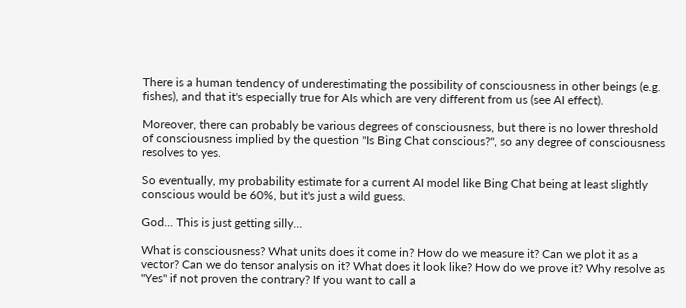There is a human tendency of underestimating the possibility of consciousness in other beings (e.g. fishes), and that it's especially true for AIs which are very different from us (see AI effect).

Moreover, there can probably be various degrees of consciousness, but there is no lower threshold of consciousness implied by the question "Is Bing Chat conscious?", so any degree of consciousness resolves to yes.

So eventually, my probability estimate for a current AI model like Bing Chat being at least slightly conscious would be 60%, but it's just a wild guess.

God... This is just getting silly...

What is consciousness? What units does it come in? How do we measure it? Can we plot it as a vector? Can we do tensor analysis on it? What does it look like? How do we prove it? Why resolve as "Yes" if not proven the contrary? If you want to call a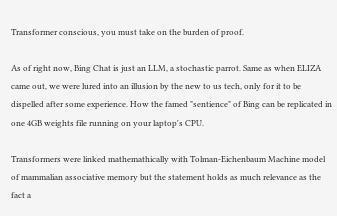Transformer conscious, you must take on the burden of proof.

As of right now, Bing Chat is just an LLM, a stochastic parrot. Same as when ELIZA came out, we were lured into an illusion by the new to us tech, only for it to be dispelled after some experience. How the famed "sentience" of Bing can be replicated in one 4GB weights file running on your laptop's CPU.

Transformers were linked mathemathically with Tolman-Eichenbaum Machine model of mammalian associative memory but the statement holds as much relevance as the fact a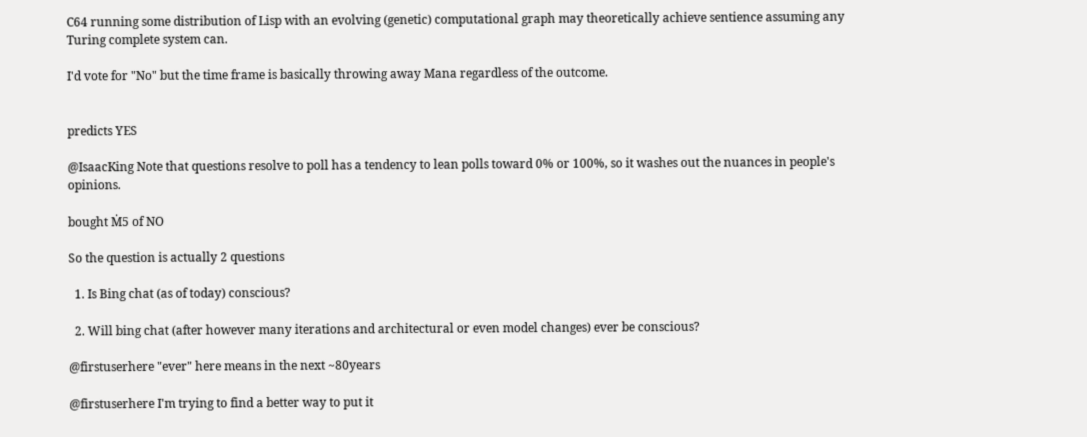C64 running some distribution of Lisp with an evolving (genetic) computational graph may theoretically achieve sentience assuming any Turing complete system can.

I'd vote for "No" but the time frame is basically throwing away Mana regardless of the outcome.


predicts YES

@IsaacKing Note that questions resolve to poll has a tendency to lean polls toward 0% or 100%, so it washes out the nuances in people's opinions.

bought Ṁ5 of NO

So the question is actually 2 questions

  1. Is Bing chat (as of today) conscious?

  2. Will bing chat (after however many iterations and architectural or even model changes) ever be conscious?

@firstuserhere "ever" here means in the next ~80years

@firstuserhere I'm trying to find a better way to put it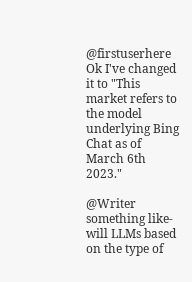@firstuserhere Ok I've changed it to "This market refers to the model underlying Bing Chat as of March 6th 2023."

@Writer something like- will LLMs based on the type of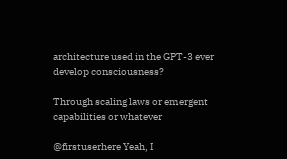architecture used in the GPT-3 ever develop consciousness?

Through scaling laws or emergent capabilities or whatever

@firstuserhere Yeah, I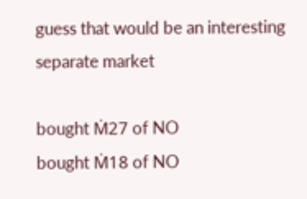guess that would be an interesting separate market

bought Ṁ27 of NO
bought Ṁ18 of NO